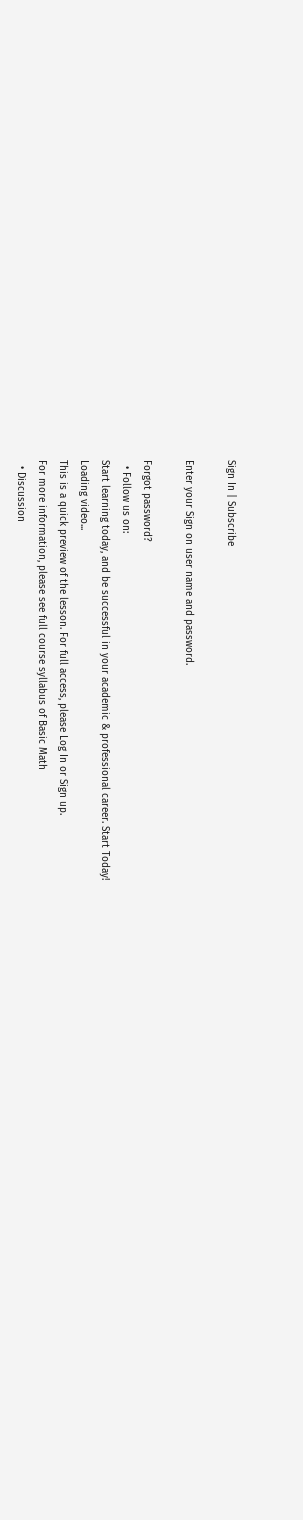Sign In | Subscribe

Enter your Sign on user name and password.

Forgot password?
  • Follow us on:
Start learning today, and be successful in your academic & professional career. Start Today!
Loading video...
This is a quick preview of the lesson. For full access, please Log In or Sign up.
For more information, please see full course syllabus of Basic Math
  • Discussion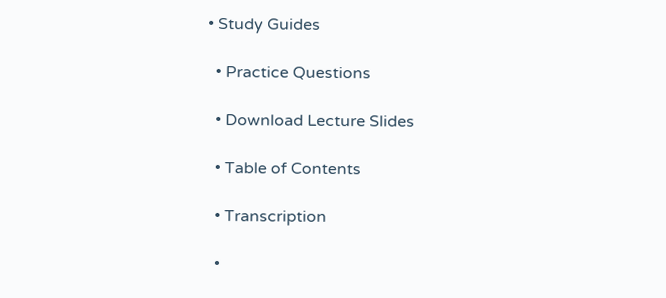• Study Guides

  • Practice Questions

  • Download Lecture Slides

  • Table of Contents

  • Transcription

  •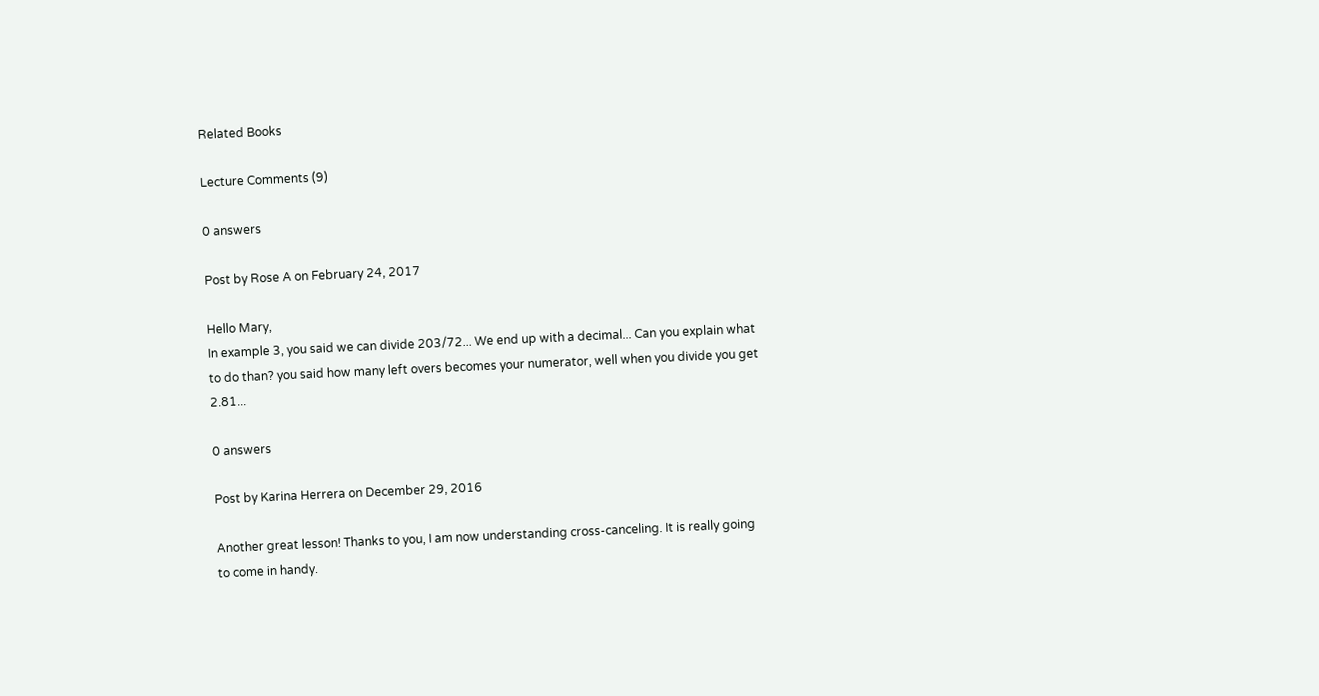Related Books

Lecture Comments (9)

0 answers

Post by Rose A on February 24, 2017

Hello Mary,
In example 3, you said we can divide 203/72... We end up with a decimal... Can you explain what to do than? you said how many left overs becomes your numerator, well when you divide you get 2.81...

0 answers

Post by Karina Herrera on December 29, 2016

Another great lesson! Thanks to you, I am now understanding cross-canceling. It is really going to come in handy.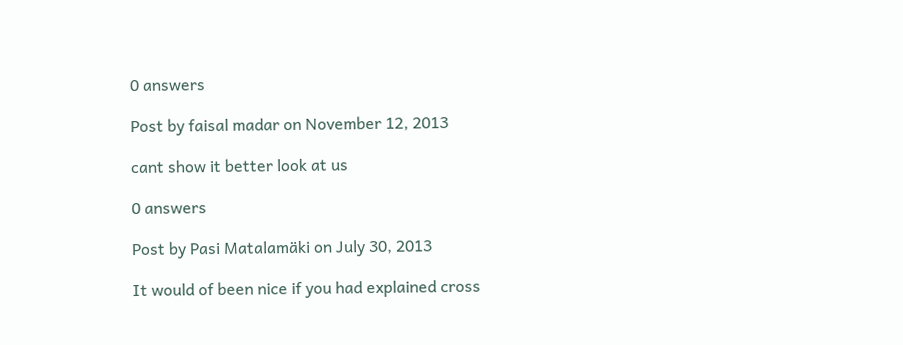0 answers

Post by faisal madar on November 12, 2013

cant show it better look at us

0 answers

Post by Pasi Matalamäki on July 30, 2013

It would of been nice if you had explained cross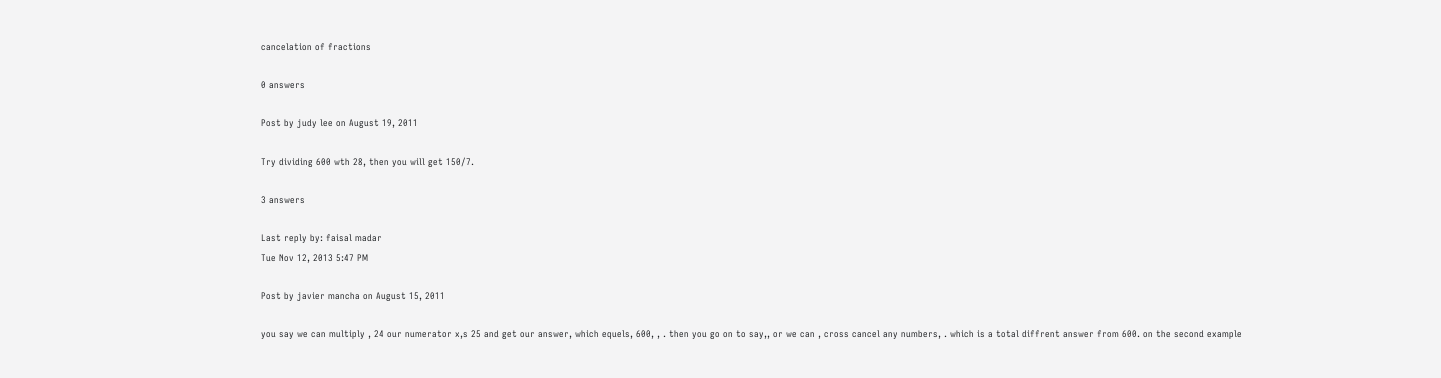cancelation of fractions

0 answers

Post by judy lee on August 19, 2011

Try dividing 600 wth 28, then you will get 150/7.

3 answers

Last reply by: faisal madar
Tue Nov 12, 2013 5:47 PM

Post by javier mancha on August 15, 2011

you say we can multiply , 24 our numerator x,s 25 and get our answer, which equels, 600, , . then you go on to say,, or we can , cross cancel any numbers, . which is a total diffrent answer from 600. on the second example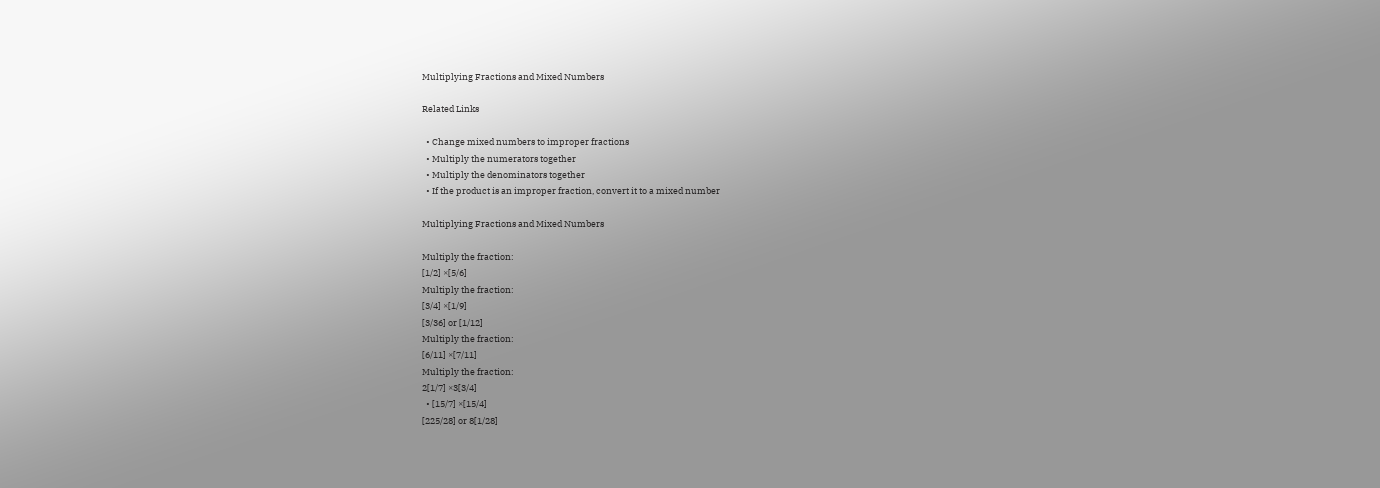Multiplying Fractions and Mixed Numbers

Related Links

  • Change mixed numbers to improper fractions
  • Multiply the numerators together
  • Multiply the denominators together
  • If the product is an improper fraction, convert it to a mixed number

Multiplying Fractions and Mixed Numbers

Multiply the fraction:
[1/2] ×[5/6]
Multiply the fraction:
[3/4] ×[1/9]
[3/36] or [1/12]
Multiply the fraction:
[6/11] ×[7/11]
Multiply the fraction:
2[1/7] ×3[3/4]
  • [15/7] ×[15/4]
[225/28] or 8[1/28]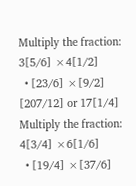Multiply the fraction:
3[5/6] ×4[1/2]
  • [23/6] ×[9/2]
[207/12] or 17[1/4]
Multiply the fraction:
4[3/4] ×6[1/6]
  • [19/4] ×[37/6]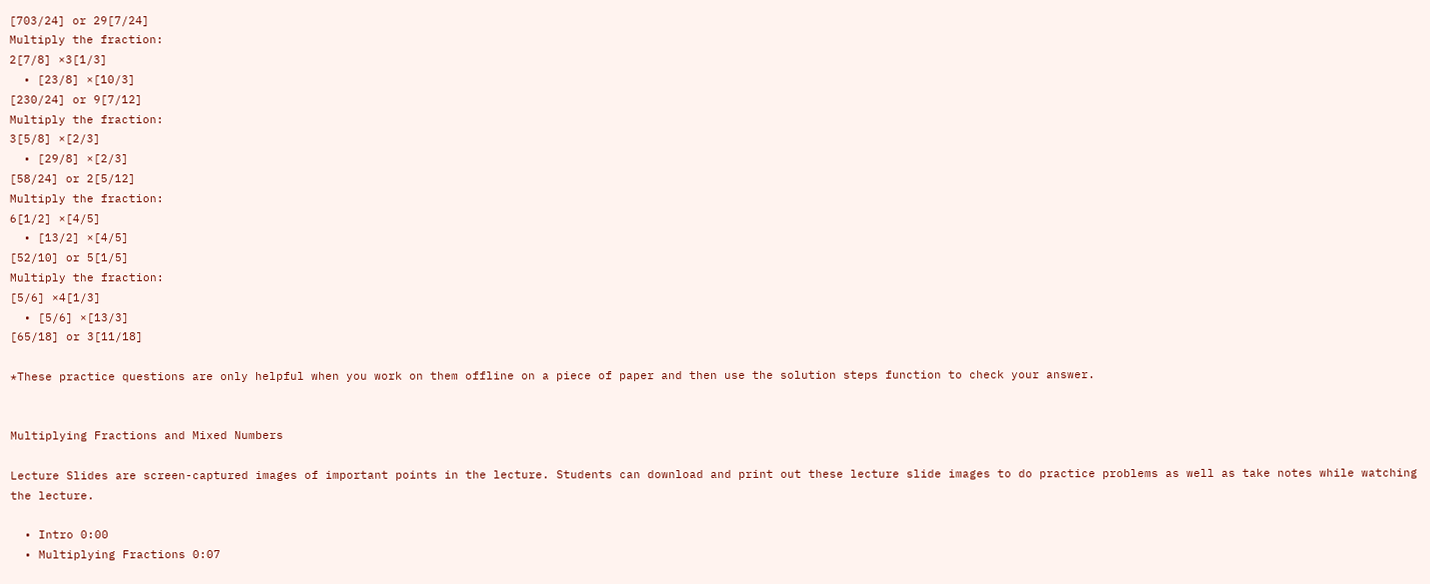[703/24] or 29[7/24]
Multiply the fraction:
2[7/8] ×3[1/3]
  • [23/8] ×[10/3]
[230/24] or 9[7/12]
Multiply the fraction:
3[5/8] ×[2/3]
  • [29/8] ×[2/3]
[58/24] or 2[5/12]
Multiply the fraction:
6[1/2] ×[4/5]
  • [13/2] ×[4/5]
[52/10] or 5[1/5]
Multiply the fraction:
[5/6] ×4[1/3]
  • [5/6] ×[13/3]
[65/18] or 3[11/18]

*These practice questions are only helpful when you work on them offline on a piece of paper and then use the solution steps function to check your answer.


Multiplying Fractions and Mixed Numbers

Lecture Slides are screen-captured images of important points in the lecture. Students can download and print out these lecture slide images to do practice problems as well as take notes while watching the lecture.

  • Intro 0:00
  • Multiplying Fractions 0:07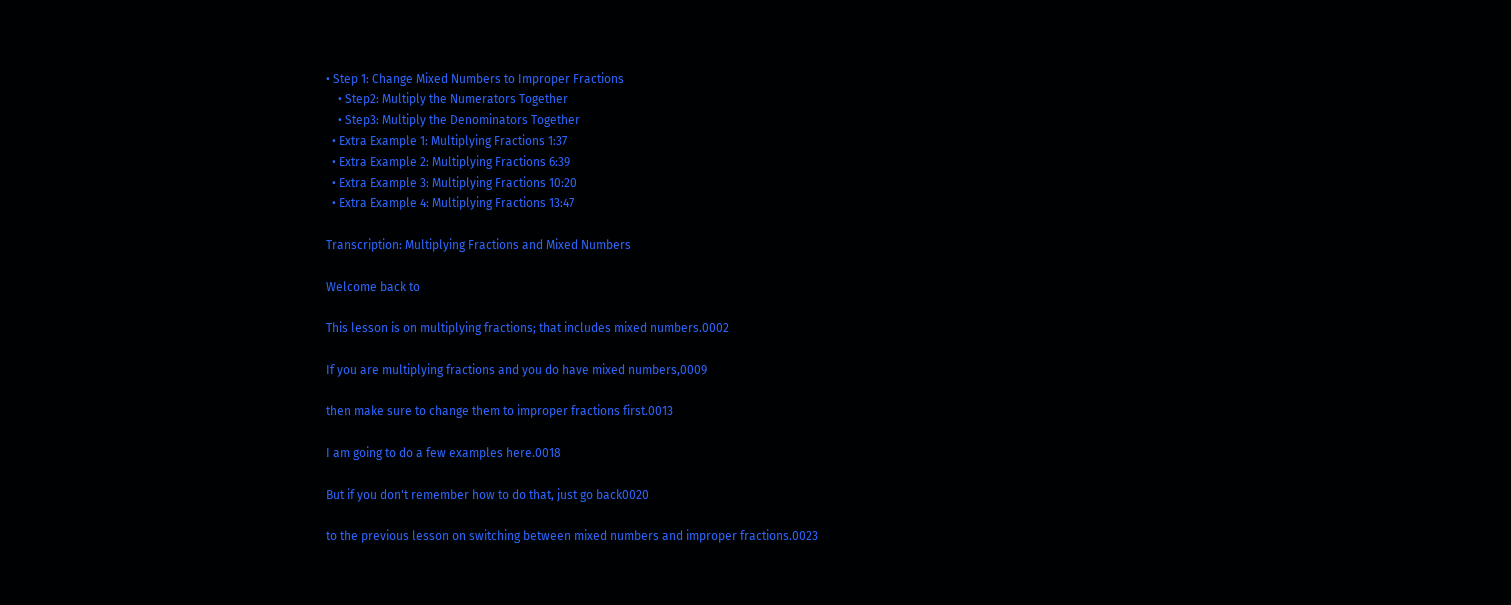• Step 1: Change Mixed Numbers to Improper Fractions
    • Step2: Multiply the Numerators Together
    • Step3: Multiply the Denominators Together
  • Extra Example 1: Multiplying Fractions 1:37
  • Extra Example 2: Multiplying Fractions 6:39
  • Extra Example 3: Multiplying Fractions 10:20
  • Extra Example 4: Multiplying Fractions 13:47

Transcription: Multiplying Fractions and Mixed Numbers

Welcome back to

This lesson is on multiplying fractions; that includes mixed numbers.0002

If you are multiplying fractions and you do have mixed numbers,0009

then make sure to change them to improper fractions first.0013

I am going to do a few examples here.0018

But if you don't remember how to do that, just go back0020

to the previous lesson on switching between mixed numbers and improper fractions.0023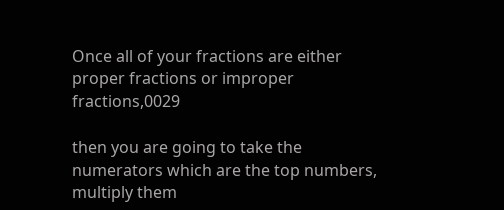Once all of your fractions are either proper fractions or improper fractions,0029

then you are going to take the numerators which are the top numbers, multiply them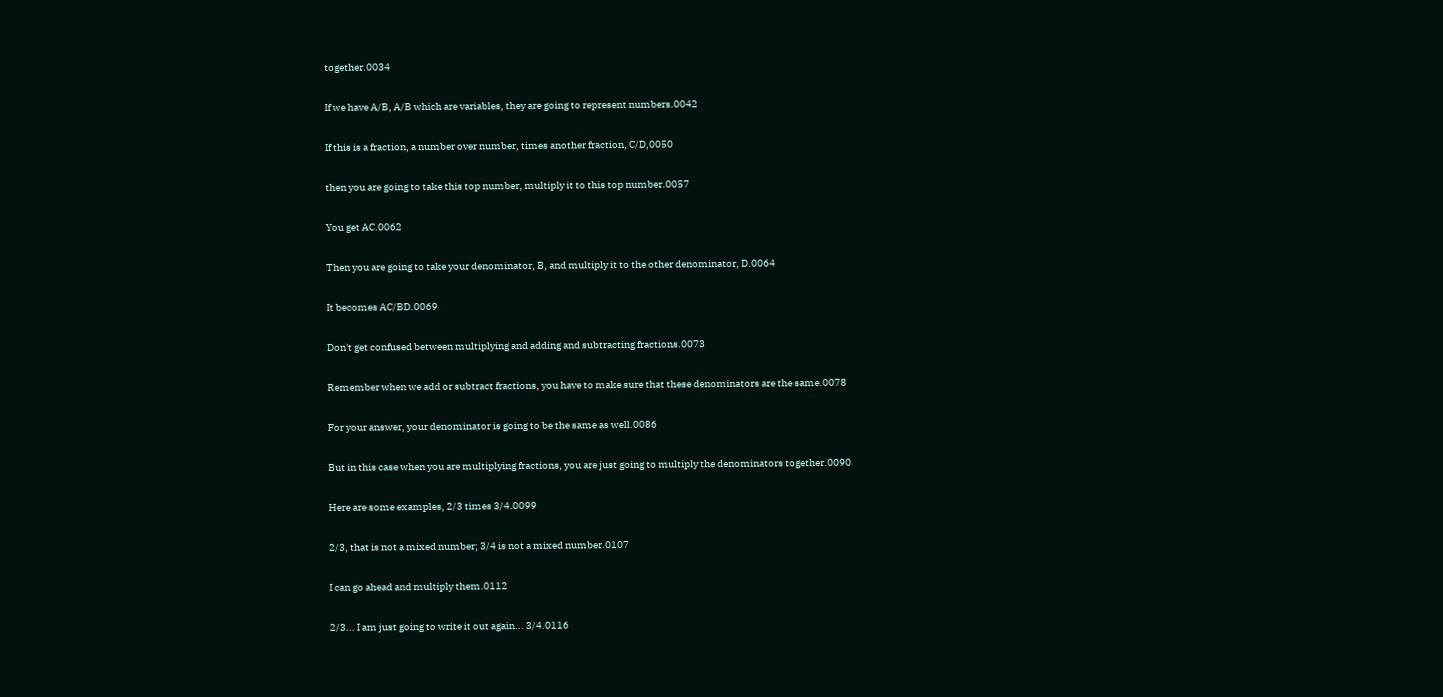together.0034

If we have A/B, A/B which are variables, they are going to represent numbers.0042

If this is a fraction, a number over number, times another fraction, C/D,0050

then you are going to take this top number, multiply it to this top number.0057

You get AC.0062

Then you are going to take your denominator, B, and multiply it to the other denominator, D.0064

It becomes AC/BD.0069

Don't get confused between multiplying and adding and subtracting fractions.0073

Remember when we add or subtract fractions, you have to make sure that these denominators are the same.0078

For your answer, your denominator is going to be the same as well.0086

But in this case when you are multiplying fractions, you are just going to multiply the denominators together.0090

Here are some examples, 2/3 times 3/4.0099

2/3, that is not a mixed number; 3/4 is not a mixed number.0107

I can go ahead and multiply them.0112

2/3... I am just going to write it out again... 3/4.0116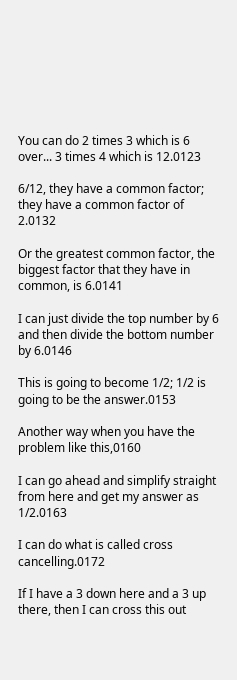You can do 2 times 3 which is 6 over... 3 times 4 which is 12.0123

6/12, they have a common factor; they have a common factor of 2.0132

Or the greatest common factor, the biggest factor that they have in common, is 6.0141

I can just divide the top number by 6 and then divide the bottom number by 6.0146

This is going to become 1/2; 1/2 is going to be the answer.0153

Another way when you have the problem like this,0160

I can go ahead and simplify straight from here and get my answer as 1/2.0163

I can do what is called cross cancelling.0172

If I have a 3 down here and a 3 up there, then I can cross this out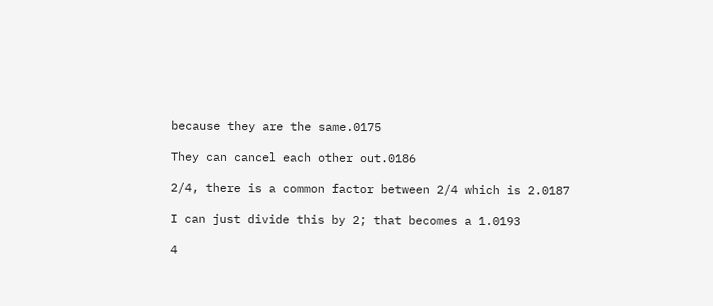because they are the same.0175

They can cancel each other out.0186

2/4, there is a common factor between 2/4 which is 2.0187

I can just divide this by 2; that becomes a 1.0193

4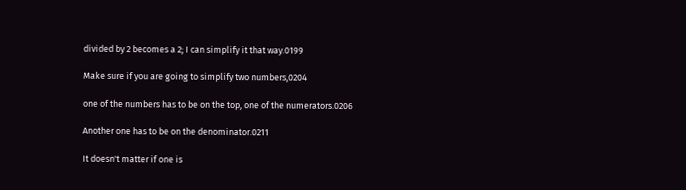divided by 2 becomes a 2; I can simplify it that way.0199

Make sure if you are going to simplify two numbers,0204

one of the numbers has to be on the top, one of the numerators.0206

Another one has to be on the denominator.0211

It doesn't matter if one is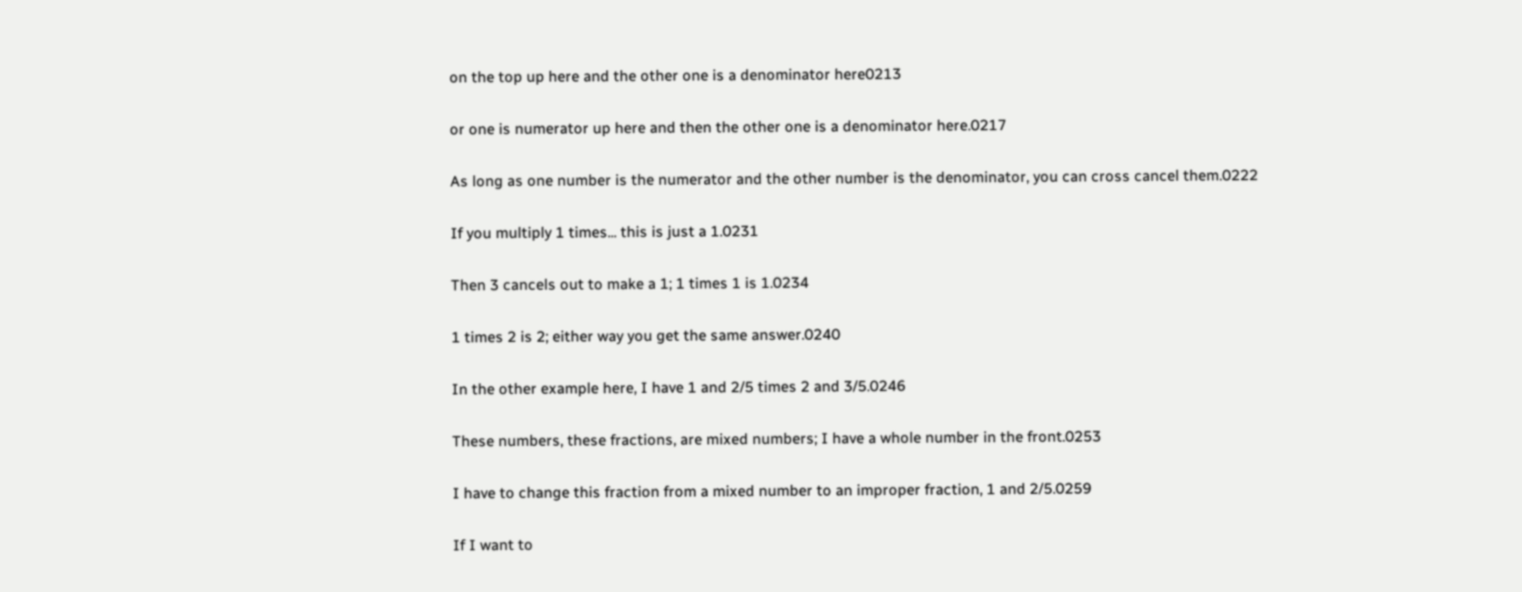on the top up here and the other one is a denominator here0213

or one is numerator up here and then the other one is a denominator here.0217

As long as one number is the numerator and the other number is the denominator, you can cross cancel them.0222

If you multiply 1 times... this is just a 1.0231

Then 3 cancels out to make a 1; 1 times 1 is 1.0234

1 times 2 is 2; either way you get the same answer.0240

In the other example here, I have 1 and 2/5 times 2 and 3/5.0246

These numbers, these fractions, are mixed numbers; I have a whole number in the front.0253

I have to change this fraction from a mixed number to an improper fraction, 1 and 2/5.0259

If I want to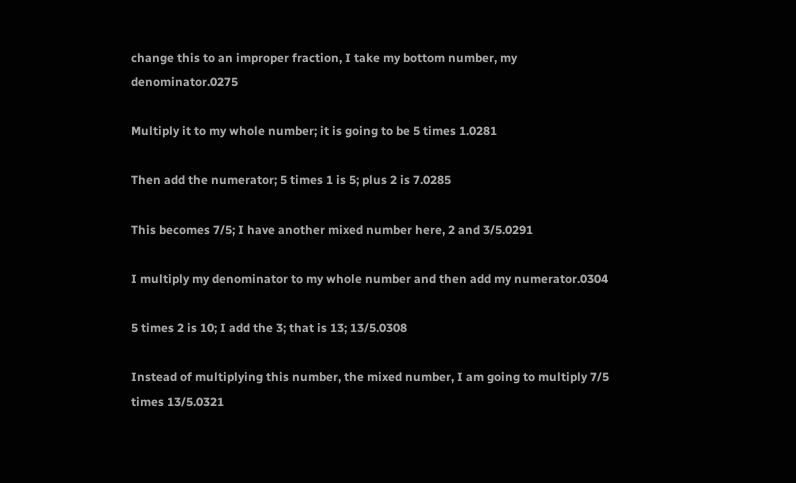change this to an improper fraction, I take my bottom number, my denominator.0275

Multiply it to my whole number; it is going to be 5 times 1.0281

Then add the numerator; 5 times 1 is 5; plus 2 is 7.0285

This becomes 7/5; I have another mixed number here, 2 and 3/5.0291

I multiply my denominator to my whole number and then add my numerator.0304

5 times 2 is 10; I add the 3; that is 13; 13/5.0308

Instead of multiplying this number, the mixed number, I am going to multiply 7/5 times 13/5.0321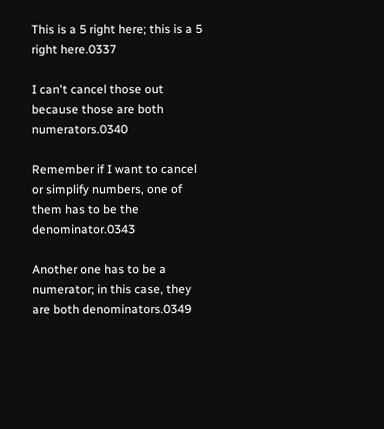This is a 5 right here; this is a 5 right here.0337

I can't cancel those out because those are both numerators.0340

Remember if I want to cancel or simplify numbers, one of them has to be the denominator.0343

Another one has to be a numerator; in this case, they are both denominators.0349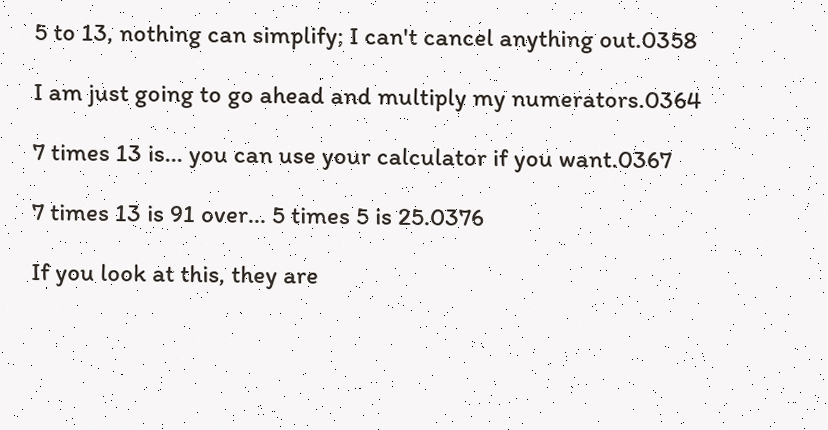5 to 13, nothing can simplify; I can't cancel anything out.0358

I am just going to go ahead and multiply my numerators.0364

7 times 13 is... you can use your calculator if you want.0367

7 times 13 is 91 over... 5 times 5 is 25.0376

If you look at this, they are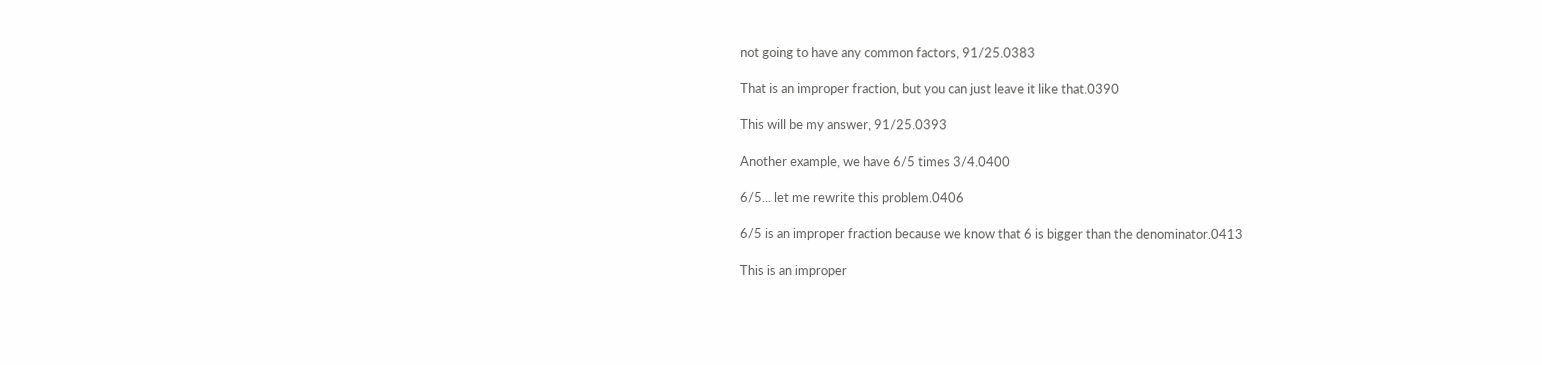not going to have any common factors, 91/25.0383

That is an improper fraction, but you can just leave it like that.0390

This will be my answer, 91/25.0393

Another example, we have 6/5 times 3/4.0400

6/5... let me rewrite this problem.0406

6/5 is an improper fraction because we know that 6 is bigger than the denominator.0413

This is an improper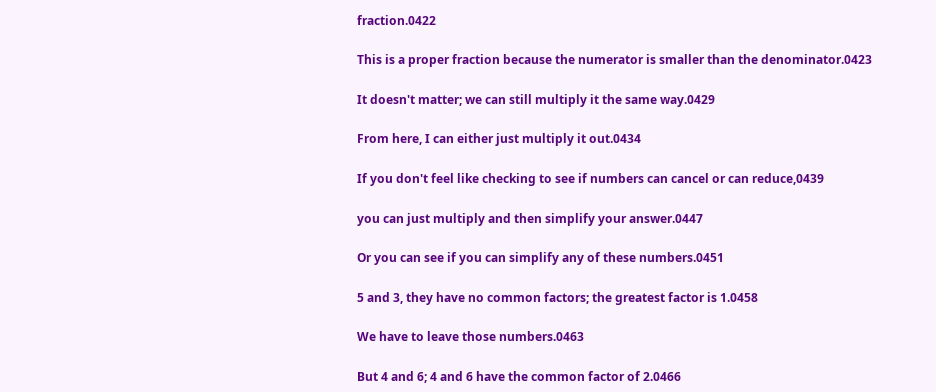fraction.0422

This is a proper fraction because the numerator is smaller than the denominator.0423

It doesn't matter; we can still multiply it the same way.0429

From here, I can either just multiply it out.0434

If you don't feel like checking to see if numbers can cancel or can reduce,0439

you can just multiply and then simplify your answer.0447

Or you can see if you can simplify any of these numbers.0451

5 and 3, they have no common factors; the greatest factor is 1.0458

We have to leave those numbers.0463

But 4 and 6; 4 and 6 have the common factor of 2.0466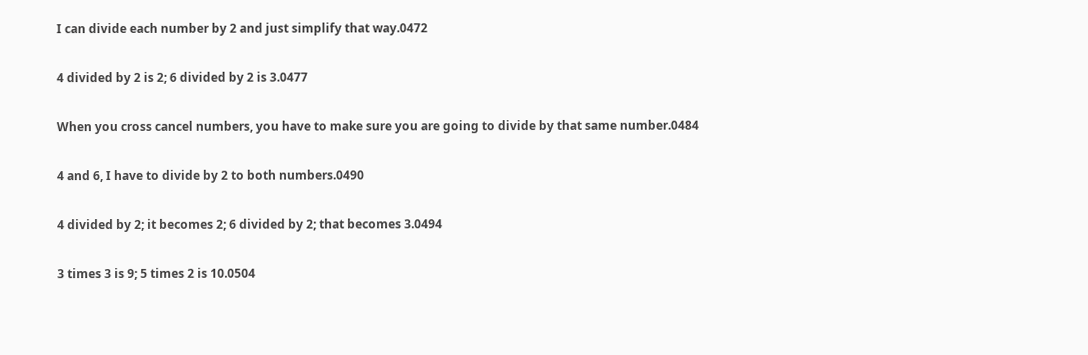I can divide each number by 2 and just simplify that way.0472

4 divided by 2 is 2; 6 divided by 2 is 3.0477

When you cross cancel numbers, you have to make sure you are going to divide by that same number.0484

4 and 6, I have to divide by 2 to both numbers.0490

4 divided by 2; it becomes 2; 6 divided by 2; that becomes 3.0494

3 times 3 is 9; 5 times 2 is 10.0504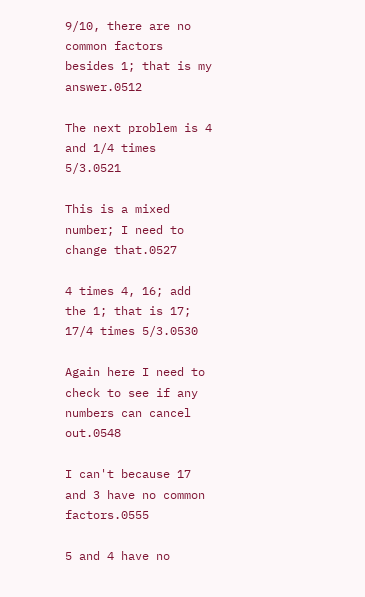9/10, there are no common factors besides 1; that is my answer.0512

The next problem is 4 and 1/4 times 5/3.0521

This is a mixed number; I need to change that.0527

4 times 4, 16; add the 1; that is 17; 17/4 times 5/3.0530

Again here I need to check to see if any numbers can cancel out.0548

I can't because 17 and 3 have no common factors.0555

5 and 4 have no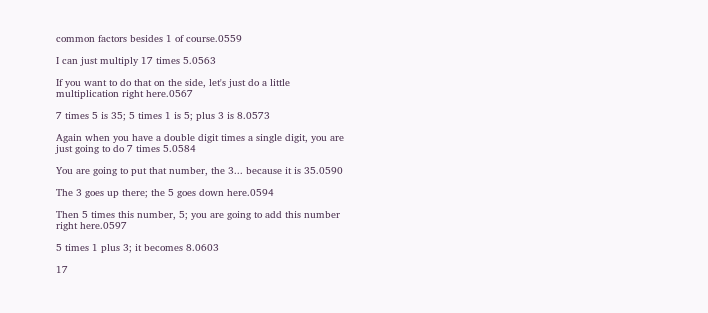common factors besides 1 of course.0559

I can just multiply 17 times 5.0563

If you want to do that on the side, let's just do a little multiplication right here.0567

7 times 5 is 35; 5 times 1 is 5; plus 3 is 8.0573

Again when you have a double digit times a single digit, you are just going to do 7 times 5.0584

You are going to put that number, the 3... because it is 35.0590

The 3 goes up there; the 5 goes down here.0594

Then 5 times this number, 5; you are going to add this number right here.0597

5 times 1 plus 3; it becomes 8.0603

17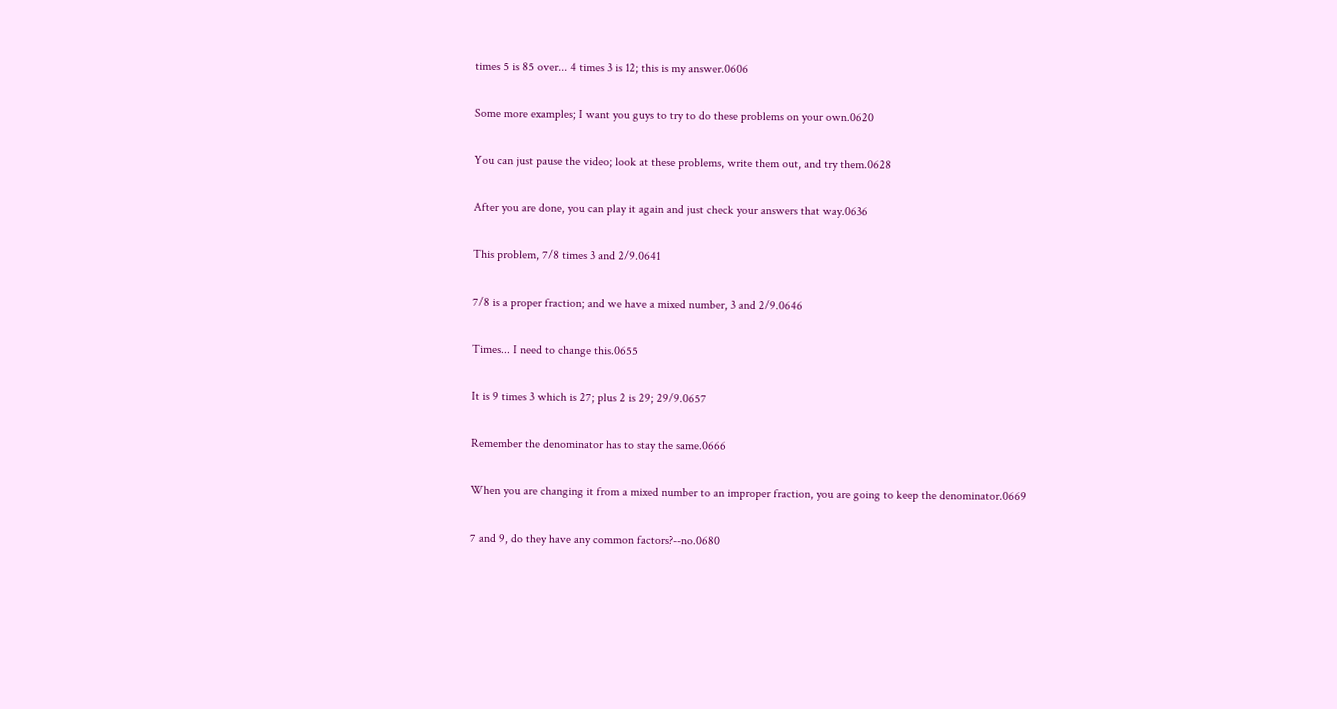times 5 is 85 over... 4 times 3 is 12; this is my answer.0606

Some more examples; I want you guys to try to do these problems on your own.0620

You can just pause the video; look at these problems, write them out, and try them.0628

After you are done, you can play it again and just check your answers that way.0636

This problem, 7/8 times 3 and 2/9.0641

7/8 is a proper fraction; and we have a mixed number, 3 and 2/9.0646

Times... I need to change this.0655

It is 9 times 3 which is 27; plus 2 is 29; 29/9.0657

Remember the denominator has to stay the same.0666

When you are changing it from a mixed number to an improper fraction, you are going to keep the denominator.0669

7 and 9, do they have any common factors?--no.0680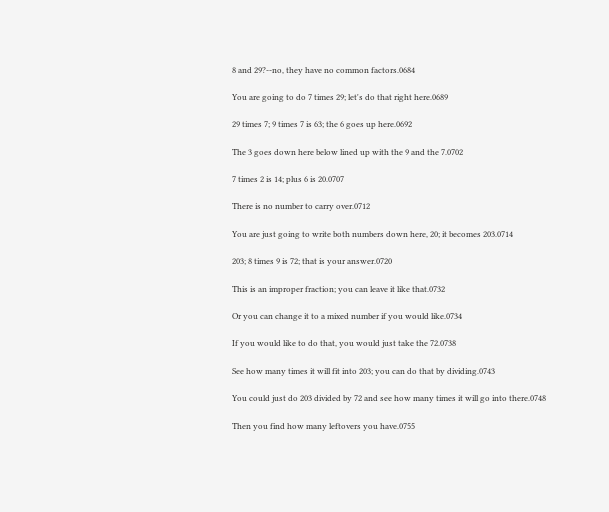8 and 29?--no, they have no common factors.0684

You are going to do 7 times 29; let's do that right here.0689

29 times 7; 9 times 7 is 63; the 6 goes up here.0692

The 3 goes down here below lined up with the 9 and the 7.0702

7 times 2 is 14; plus 6 is 20.0707

There is no number to carry over.0712

You are just going to write both numbers down here, 20; it becomes 203.0714

203; 8 times 9 is 72; that is your answer.0720

This is an improper fraction; you can leave it like that.0732

Or you can change it to a mixed number if you would like.0734

If you would like to do that, you would just take the 72.0738

See how many times it will fit into 203; you can do that by dividing.0743

You could just do 203 divided by 72 and see how many times it will go into there.0748

Then you find how many leftovers you have.0755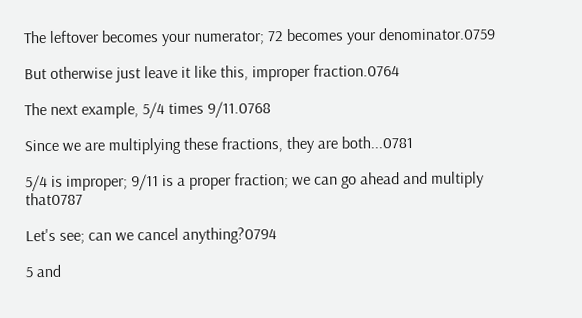The leftover becomes your numerator; 72 becomes your denominator.0759

But otherwise just leave it like this, improper fraction.0764

The next example, 5/4 times 9/11.0768

Since we are multiplying these fractions, they are both...0781

5/4 is improper; 9/11 is a proper fraction; we can go ahead and multiply that0787

Let's see; can we cancel anything?0794

5 and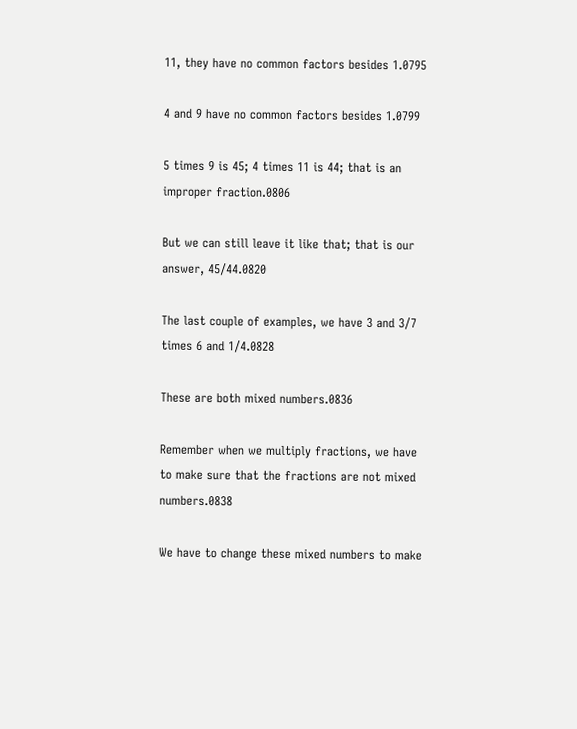11, they have no common factors besides 1.0795

4 and 9 have no common factors besides 1.0799

5 times 9 is 45; 4 times 11 is 44; that is an improper fraction.0806

But we can still leave it like that; that is our answer, 45/44.0820

The last couple of examples, we have 3 and 3/7 times 6 and 1/4.0828

These are both mixed numbers.0836

Remember when we multiply fractions, we have to make sure that the fractions are not mixed numbers.0838

We have to change these mixed numbers to make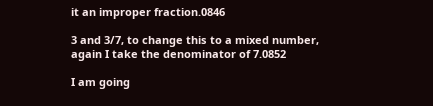it an improper fraction.0846

3 and 3/7, to change this to a mixed number, again I take the denominator of 7.0852

I am going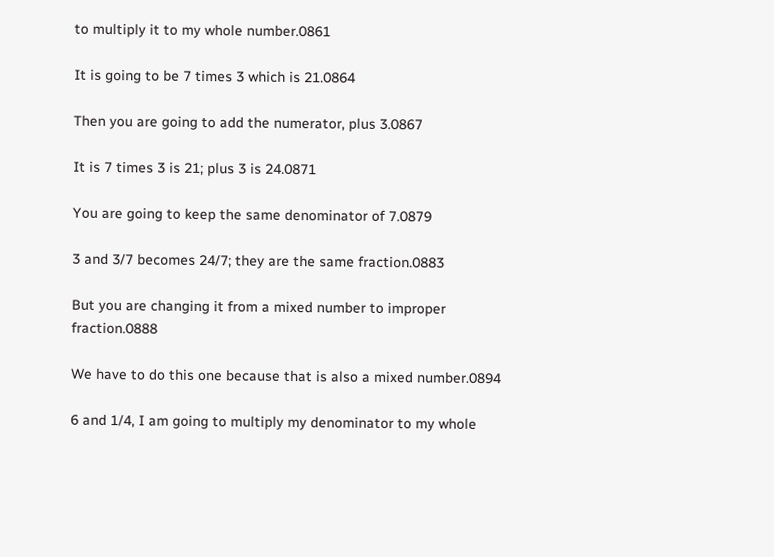to multiply it to my whole number.0861

It is going to be 7 times 3 which is 21.0864

Then you are going to add the numerator, plus 3.0867

It is 7 times 3 is 21; plus 3 is 24.0871

You are going to keep the same denominator of 7.0879

3 and 3/7 becomes 24/7; they are the same fraction.0883

But you are changing it from a mixed number to improper fraction.0888

We have to do this one because that is also a mixed number.0894

6 and 1/4, I am going to multiply my denominator to my whole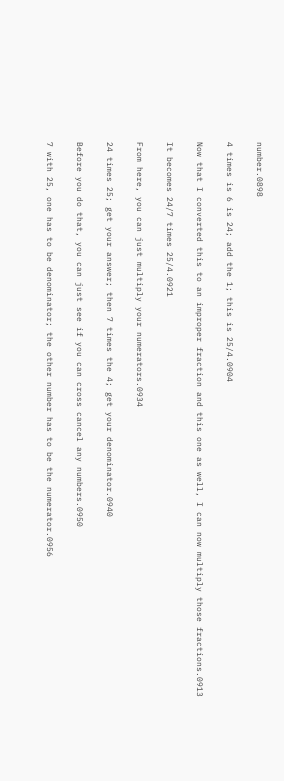number.0898

4 times is 6 is 24; add the 1; this is 25/4.0904

Now that I converted this to an improper fraction and this one as well, I can now multiply those fractions.0913

It becomes 24/7 times 25/4.0921

From here, you can just multiply your numerators.0934

24 times 25; get your answer; then 7 times the 4; get your denominator.0940

Before you do that, you can just see if you can cross cancel any numbers.0950

7 with 25, one has to be denominator; the other number has to be the numerator.0956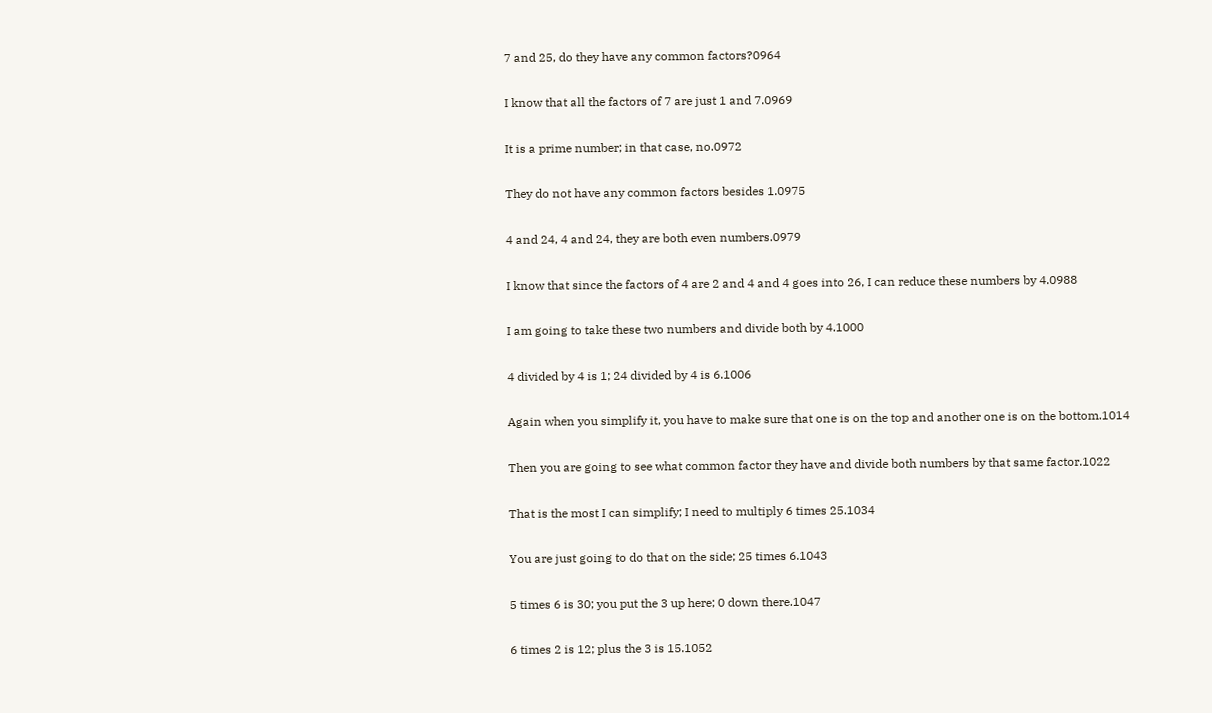7 and 25, do they have any common factors?0964

I know that all the factors of 7 are just 1 and 7.0969

It is a prime number; in that case, no.0972

They do not have any common factors besides 1.0975

4 and 24, 4 and 24, they are both even numbers.0979

I know that since the factors of 4 are 2 and 4 and 4 goes into 26, I can reduce these numbers by 4.0988

I am going to take these two numbers and divide both by 4.1000

4 divided by 4 is 1; 24 divided by 4 is 6.1006

Again when you simplify it, you have to make sure that one is on the top and another one is on the bottom.1014

Then you are going to see what common factor they have and divide both numbers by that same factor.1022

That is the most I can simplify; I need to multiply 6 times 25.1034

You are just going to do that on the side; 25 times 6.1043

5 times 6 is 30; you put the 3 up here; 0 down there.1047

6 times 2 is 12; plus the 3 is 15.1052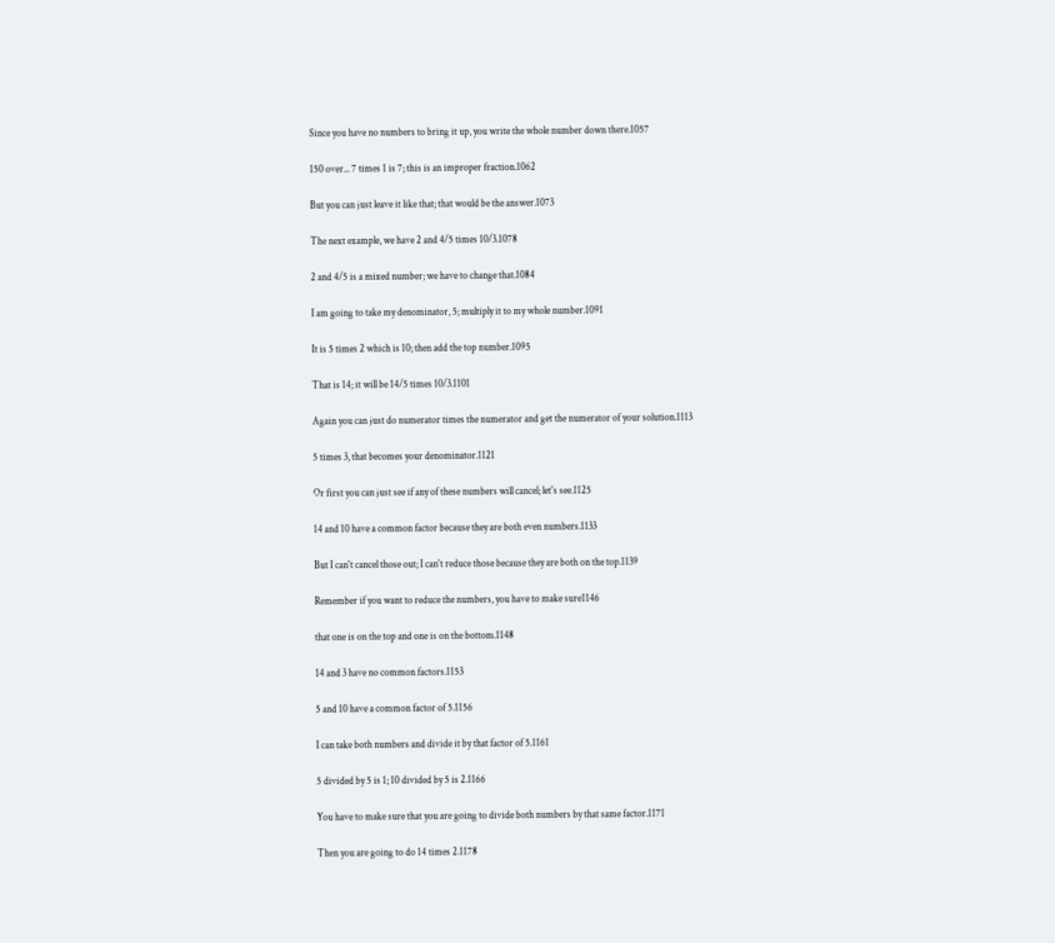Since you have no numbers to bring it up, you write the whole number down there.1057

150 over... 7 times 1 is 7; this is an improper fraction.1062

But you can just leave it like that; that would be the answer.1073

The next example, we have 2 and 4/5 times 10/3.1078

2 and 4/5 is a mixed number; we have to change that.1084

I am going to take my denominator, 5; multiply it to my whole number.1091

It is 5 times 2 which is 10; then add the top number.1095

That is 14; it will be 14/5 times 10/3.1101

Again you can just do numerator times the numerator and get the numerator of your solution.1113

5 times 3, that becomes your denominator.1121

Or first you can just see if any of these numbers will cancel; let's see.1125

14 and 10 have a common factor because they are both even numbers.1133

But I can't cancel those out; I can't reduce those because they are both on the top.1139

Remember if you want to reduce the numbers, you have to make sure1146

that one is on the top and one is on the bottom.1148

14 and 3 have no common factors.1153

5 and 10 have a common factor of 5.1156

I can take both numbers and divide it by that factor of 5.1161

5 divided by 5 is 1; 10 divided by 5 is 2.1166

You have to make sure that you are going to divide both numbers by that same factor.1171

Then you are going to do 14 times 2.1178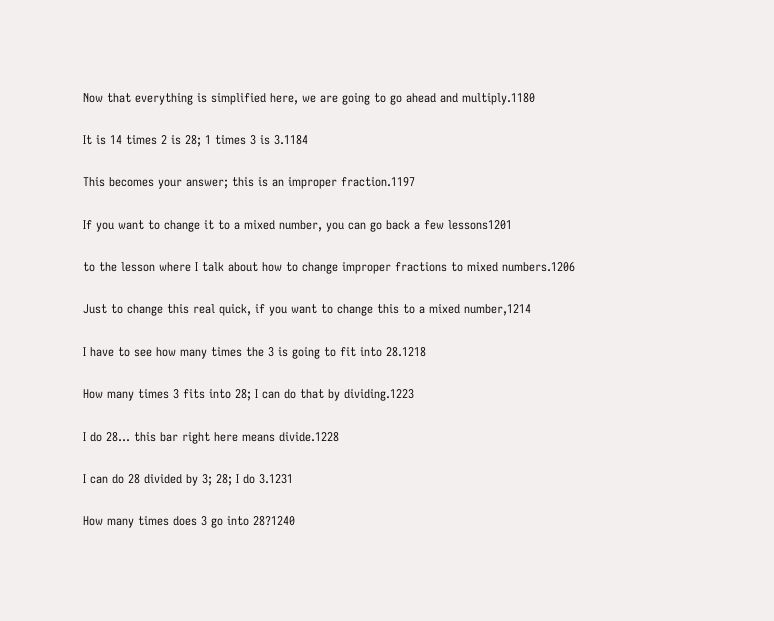Now that everything is simplified here, we are going to go ahead and multiply.1180

It is 14 times 2 is 28; 1 times 3 is 3.1184

This becomes your answer; this is an improper fraction.1197

If you want to change it to a mixed number, you can go back a few lessons1201

to the lesson where I talk about how to change improper fractions to mixed numbers.1206

Just to change this real quick, if you want to change this to a mixed number,1214

I have to see how many times the 3 is going to fit into 28.1218

How many times 3 fits into 28; I can do that by dividing.1223

I do 28... this bar right here means divide.1228

I can do 28 divided by 3; 28; I do 3.1231

How many times does 3 go into 28?1240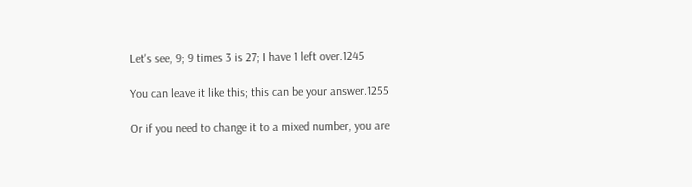Let's see, 9; 9 times 3 is 27; I have 1 left over.1245

You can leave it like this; this can be your answer.1255

Or if you need to change it to a mixed number, you are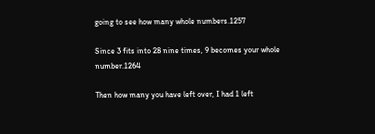going to see how many whole numbers.1257

Since 3 fits into 28 nine times, 9 becomes your whole number.1264

Then how many you have left over, I had 1 left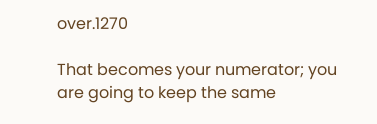over.1270

That becomes your numerator; you are going to keep the same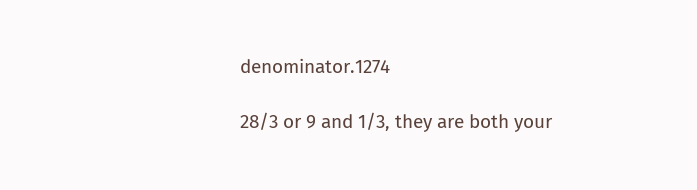denominator.1274

28/3 or 9 and 1/3, they are both your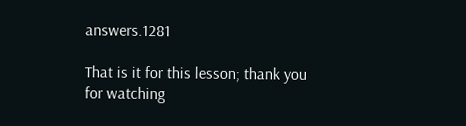answers.1281

That is it for this lesson; thank you for watching